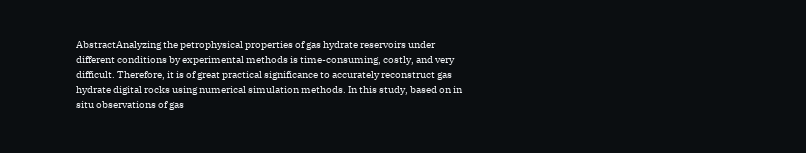AbstractAnalyzing the petrophysical properties of gas hydrate reservoirs under different conditions by experimental methods is time-consuming, costly, and very difficult. Therefore, it is of great practical significance to accurately reconstruct gas hydrate digital rocks using numerical simulation methods. In this study, based on in situ observations of gas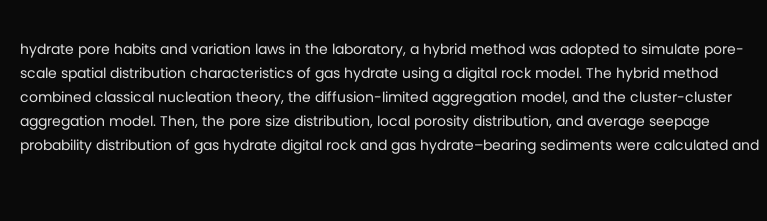hydrate pore habits and variation laws in the laboratory, a hybrid method was adopted to simulate pore-scale spatial distribution characteristics of gas hydrate using a digital rock model. The hybrid method combined classical nucleation theory, the diffusion-limited aggregation model, and the cluster-cluster aggregation model. Then, the pore size distribution, local porosity distribution, and average seepage probability distribution of gas hydrate digital rock and gas hydrate–bearing sediments were calculated and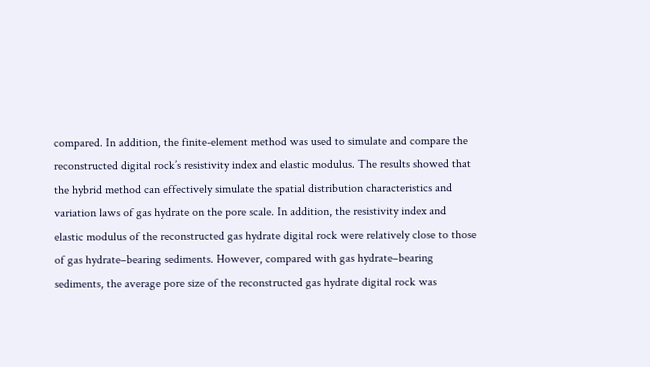compared. In addition, the finite-element method was used to simulate and compare the reconstructed digital rock’s resistivity index and elastic modulus. The results showed that the hybrid method can effectively simulate the spatial distribution characteristics and variation laws of gas hydrate on the pore scale. In addition, the resistivity index and elastic modulus of the reconstructed gas hydrate digital rock were relatively close to those of gas hydrate–bearing sediments. However, compared with gas hydrate–bearing sediments, the average pore size of the reconstructed gas hydrate digital rock was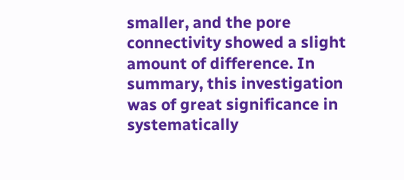smaller, and the pore connectivity showed a slight amount of difference. In summary, this investigation was of great significance in systematically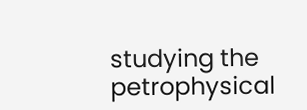studying the petrophysical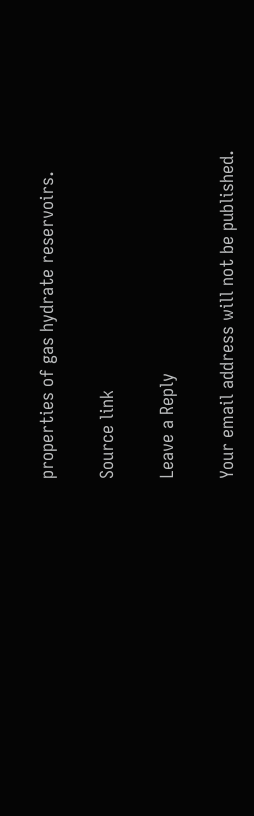properties of gas hydrate reservoirs.

Source link

Leave a Reply

Your email address will not be published.